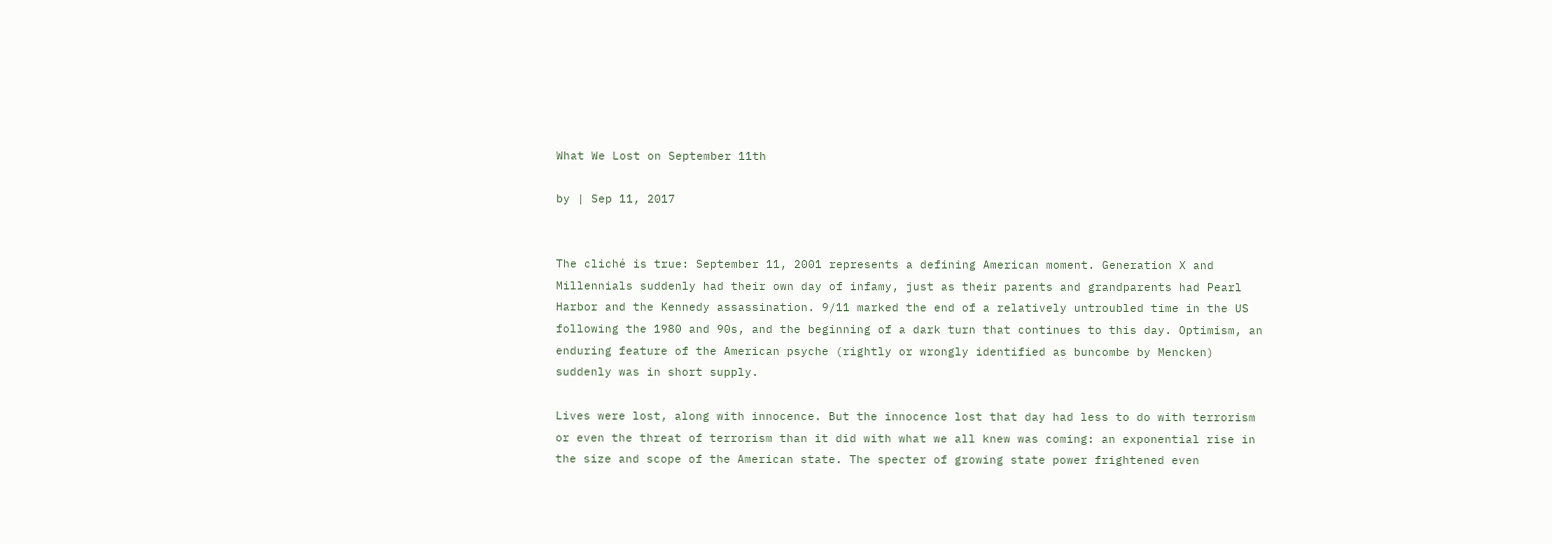What We Lost on September 11th

by | Sep 11, 2017


The cliché is true: September 11, 2001 represents a defining American moment. Generation X and Millennials suddenly had their own day of infamy, just as their parents and grandparents had Pearl Harbor and the Kennedy assassination. 9/11 marked the end of a relatively untroubled time in the US following the 1980 and 90s, and the beginning of a dark turn that continues to this day. Optimism, an enduring feature of the American psyche (rightly or wrongly identified as buncombe by Mencken) suddenly was in short supply.

Lives were lost, along with innocence. But the innocence lost that day had less to do with terrorism or even the threat of terrorism than it did with what we all knew was coming: an exponential rise in the size and scope of the American state. The specter of growing state power frightened even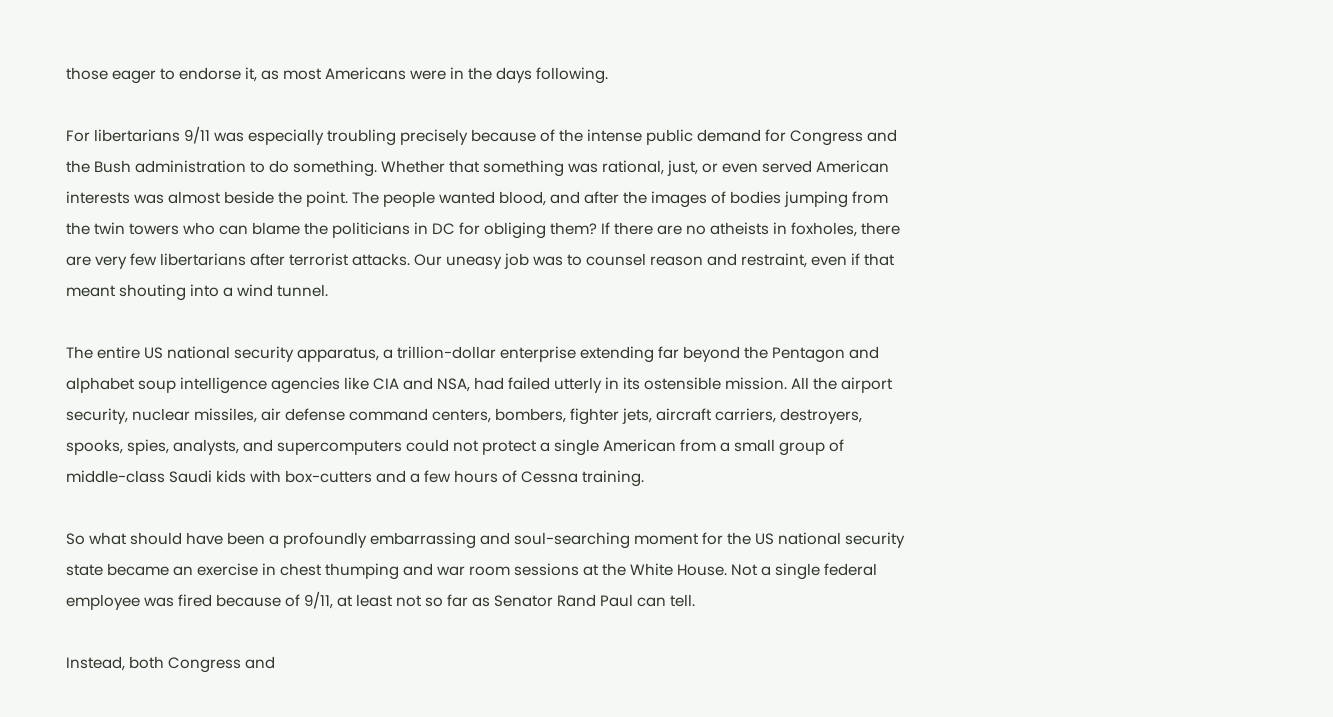those eager to endorse it, as most Americans were in the days following.

For libertarians 9/11 was especially troubling precisely because of the intense public demand for Congress and the Bush administration to do something. Whether that something was rational, just, or even served American interests was almost beside the point. The people wanted blood, and after the images of bodies jumping from the twin towers who can blame the politicians in DC for obliging them? If there are no atheists in foxholes, there are very few libertarians after terrorist attacks. Our uneasy job was to counsel reason and restraint, even if that meant shouting into a wind tunnel.

The entire US national security apparatus, a trillion-dollar enterprise extending far beyond the Pentagon and alphabet soup intelligence agencies like CIA and NSA, had failed utterly in its ostensible mission. All the airport security, nuclear missiles, air defense command centers, bombers, fighter jets, aircraft carriers, destroyers, spooks, spies, analysts, and supercomputers could not protect a single American from a small group of middle-class Saudi kids with box-cutters and a few hours of Cessna training.

So what should have been a profoundly embarrassing and soul-searching moment for the US national security state became an exercise in chest thumping and war room sessions at the White House. Not a single federal employee was fired because of 9/11, at least not so far as Senator Rand Paul can tell.

Instead, both Congress and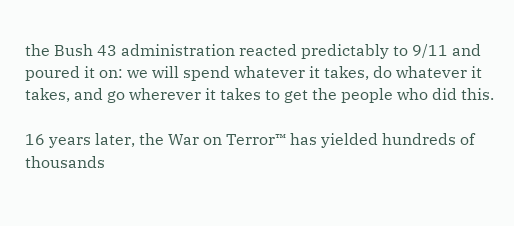the Bush 43 administration reacted predictably to 9/11 and poured it on: we will spend whatever it takes, do whatever it takes, and go wherever it takes to get the people who did this.

16 years later, the War on Terror™ has yielded hundreds of thousands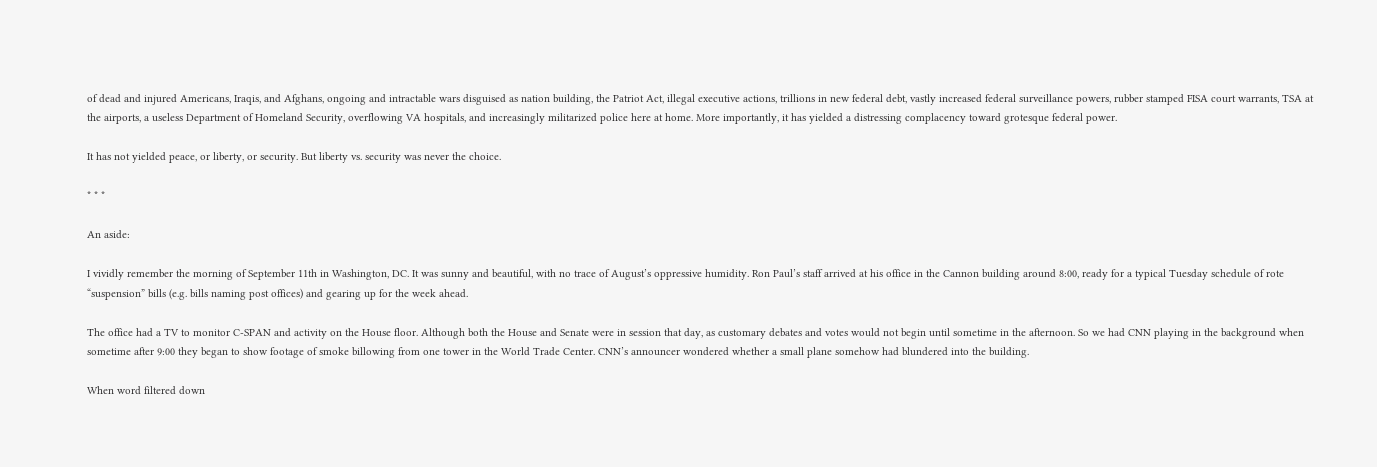of dead and injured Americans, Iraqis, and Afghans, ongoing and intractable wars disguised as nation building, the Patriot Act, illegal executive actions, trillions in new federal debt, vastly increased federal surveillance powers, rubber stamped FISA court warrants, TSA at the airports, a useless Department of Homeland Security, overflowing VA hospitals, and increasingly militarized police here at home. More importantly, it has yielded a distressing complacency toward grotesque federal power.

It has not yielded peace, or liberty, or security. But liberty vs. security was never the choice.

* * *

An aside:

I vividly remember the morning of September 11th in Washington, DC. It was sunny and beautiful, with no trace of August’s oppressive humidity. Ron Paul’s staff arrived at his office in the Cannon building around 8:00, ready for a typical Tuesday schedule of rote “suspension” bills (e.g. bills naming post offices) and gearing up for the week ahead.

The office had a TV to monitor C-SPAN and activity on the House floor. Although both the House and Senate were in session that day, as customary debates and votes would not begin until sometime in the afternoon. So we had CNN playing in the background when sometime after 9:00 they began to show footage of smoke billowing from one tower in the World Trade Center. CNN’s announcer wondered whether a small plane somehow had blundered into the building.

When word filtered down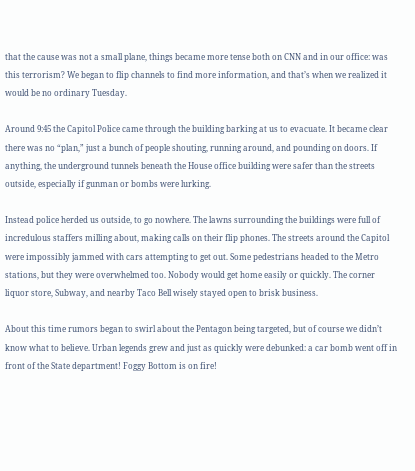that the cause was not a small plane, things became more tense both on CNN and in our office: was this terrorism? We began to flip channels to find more information, and that’s when we realized it would be no ordinary Tuesday.

Around 9:45 the Capitol Police came through the building barking at us to evacuate. It became clear there was no “plan,” just a bunch of people shouting, running around, and pounding on doors. If anything, the underground tunnels beneath the House office building were safer than the streets outside, especially if gunman or bombs were lurking.

Instead police herded us outside, to go nowhere. The lawns surrounding the buildings were full of incredulous staffers milling about, making calls on their flip phones. The streets around the Capitol were impossibly jammed with cars attempting to get out. Some pedestrians headed to the Metro stations, but they were overwhelmed too. Nobody would get home easily or quickly. The corner liquor store, Subway, and nearby Taco Bell wisely stayed open to brisk business.

About this time rumors began to swirl about the Pentagon being targeted, but of course we didn’t know what to believe. Urban legends grew and just as quickly were debunked: a car bomb went off in front of the State department! Foggy Bottom is on fire!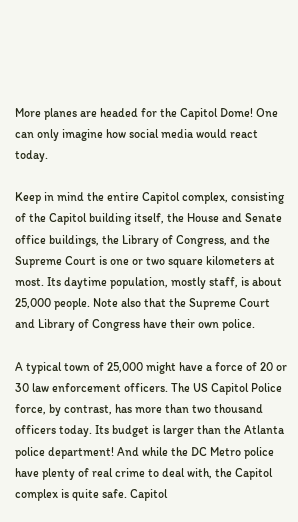More planes are headed for the Capitol Dome! One can only imagine how social media would react today.

Keep in mind the entire Capitol complex, consisting of the Capitol building itself, the House and Senate office buildings, the Library of Congress, and the Supreme Court is one or two square kilometers at most. Its daytime population, mostly staff, is about 25,000 people. Note also that the Supreme Court and Library of Congress have their own police.

A typical town of 25,000 might have a force of 20 or 30 law enforcement officers. The US Capitol Police force, by contrast, has more than two thousand officers today. Its budget is larger than the Atlanta police department! And while the DC Metro police have plenty of real crime to deal with, the Capitol complex is quite safe. Capitol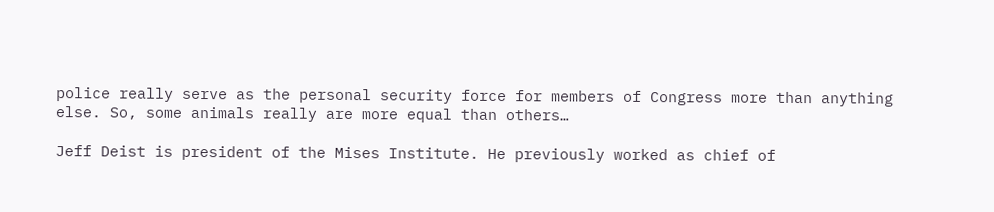police really serve as the personal security force for members of Congress more than anything else. So, some animals really are more equal than others…

Jeff Deist is president of the Mises Institute. He previously worked as chief of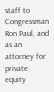staff to Congressman Ron Paul, and as an attorney for private equity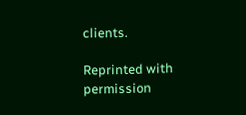clients.

Reprinted with permission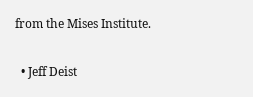from the Mises Institute.


  • Jeff Deist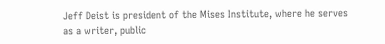Jeff Deist is president of the Mises Institute, where he serves as a writer, public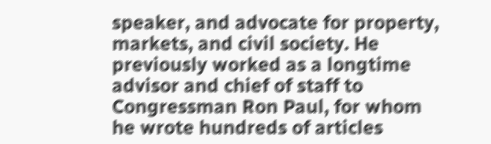speaker, and advocate for property, markets, and civil society. He previously worked as a longtime advisor and chief of staff to Congressman Ron Paul, for whom he wrote hundreds of articles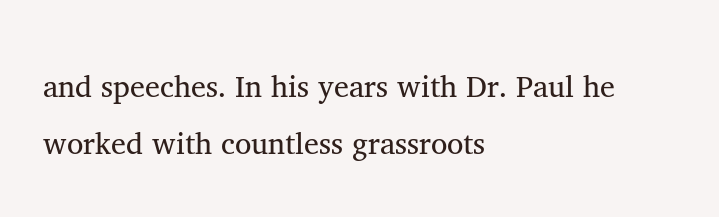and speeches. In his years with Dr. Paul he worked with countless grassroots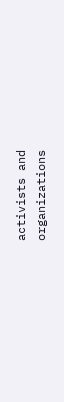activists and organizations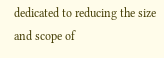dedicated to reducing the size and scope of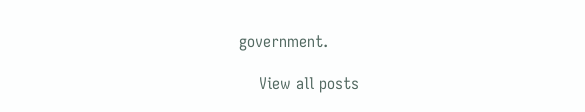government.

    View all posts